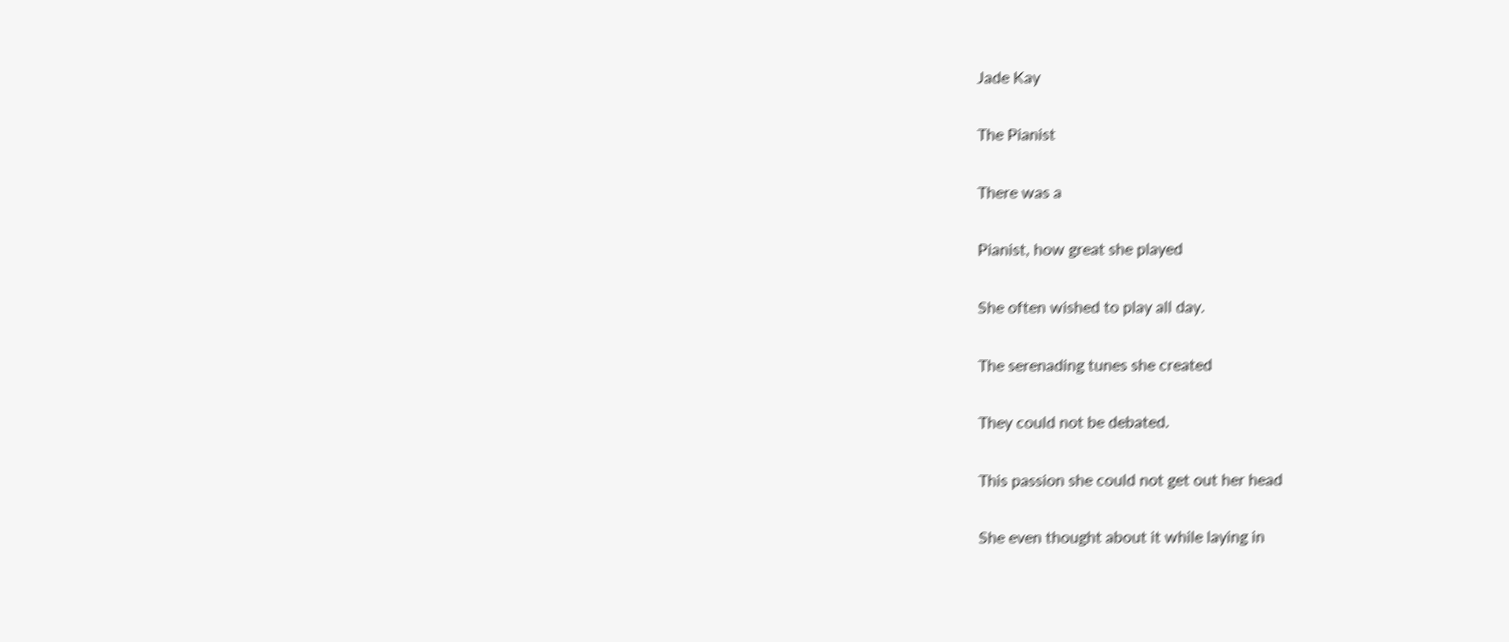Jade Kay

The Pianist

There was a

Pianist, how great she played

She often wished to play all day.

The serenading tunes she created

They could not be debated.

This passion she could not get out her head

She even thought about it while laying in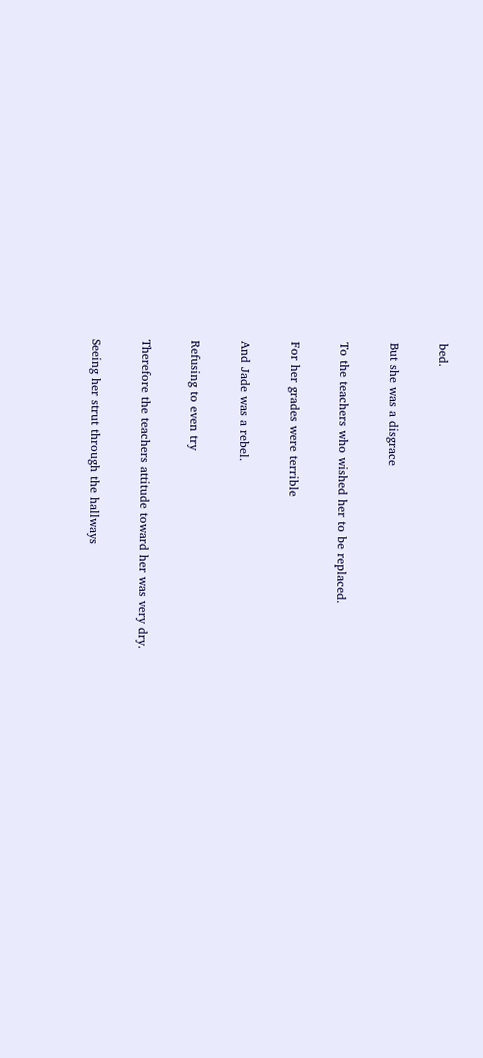bed.

But she was a disgrace

To the teachers who wished her to be replaced.

For her grades were terrible

And Jade was a rebel.

Refusing to even try

Therefore the teachers attitude toward her was very dry.

Seeing her strut through the hallways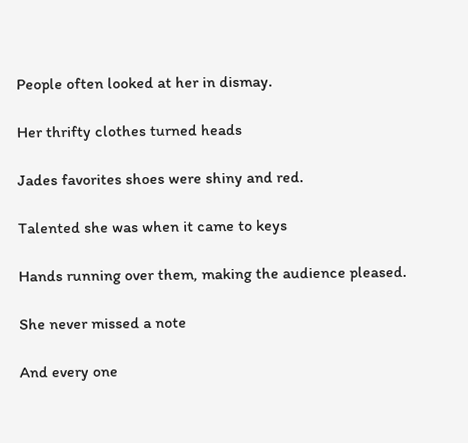People often looked at her in dismay.

Her thrifty clothes turned heads

Jades favorites shoes were shiny and red.

Talented she was when it came to keys

Hands running over them, making the audience pleased.

She never missed a note

And every one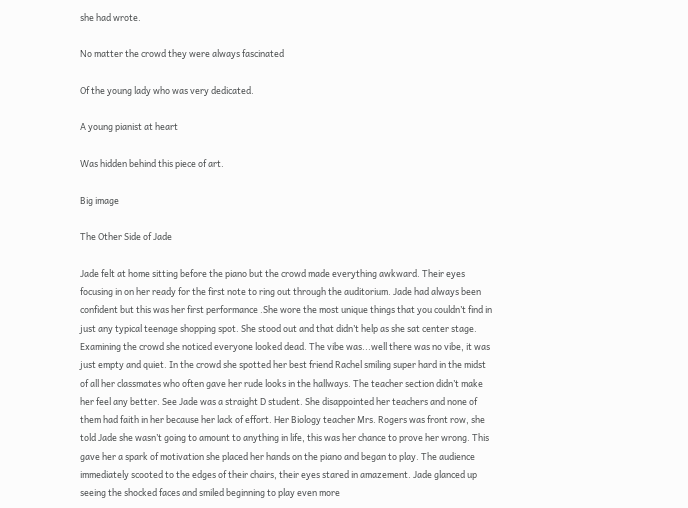she had wrote.

No matter the crowd they were always fascinated

Of the young lady who was very dedicated.

A young pianist at heart

Was hidden behind this piece of art.

Big image

The Other Side of Jade

Jade felt at home sitting before the piano but the crowd made everything awkward. Their eyes focusing in on her ready for the first note to ring out through the auditorium. Jade had always been confident but this was her first performance .She wore the most unique things that you couldn’t find in just any typical teenage shopping spot. She stood out and that didn’t help as she sat center stage. Examining the crowd she noticed everyone looked dead. The vibe was...well there was no vibe, it was just empty and quiet. In the crowd she spotted her best friend Rachel smiling super hard in the midst of all her classmates who often gave her rude looks in the hallways. The teacher section didn’t make her feel any better. See Jade was a straight D student. She disappointed her teachers and none of them had faith in her because her lack of effort. Her Biology teacher Mrs. Rogers was front row, she told Jade she wasn’t going to amount to anything in life, this was her chance to prove her wrong. This gave her a spark of motivation she placed her hands on the piano and began to play. The audience immediately scooted to the edges of their chairs, their eyes stared in amazement. Jade glanced up seeing the shocked faces and smiled beginning to play even more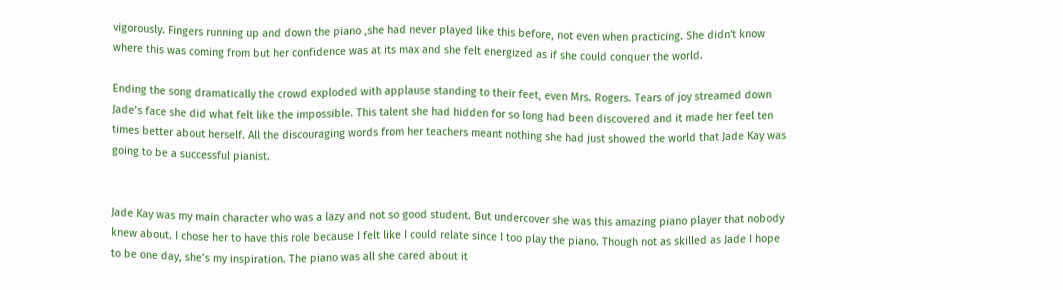vigorously. Fingers running up and down the piano ,she had never played like this before, not even when practicing. She didn't know where this was coming from but her confidence was at its max and she felt energized as if she could conquer the world.

Ending the song dramatically the crowd exploded with applause standing to their feet, even Mrs. Rogers. Tears of joy streamed down Jade’s face she did what felt like the impossible. This talent she had hidden for so long had been discovered and it made her feel ten times better about herself. All the discouraging words from her teachers meant nothing she had just showed the world that Jade Kay was going to be a successful pianist.


Jade Kay was my main character who was a lazy and not so good student. But undercover she was this amazing piano player that nobody knew about. I chose her to have this role because I felt like I could relate since I too play the piano. Though not as skilled as Jade I hope to be one day, she’s my inspiration. The piano was all she cared about it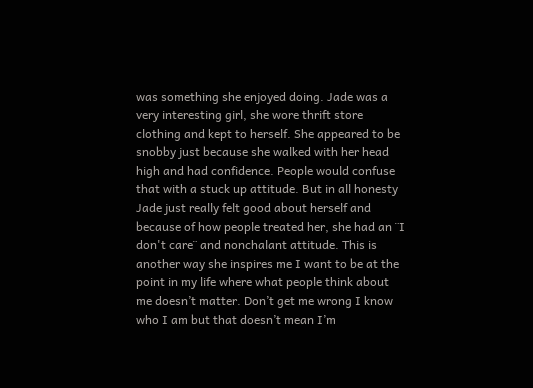was something she enjoyed doing. Jade was a very interesting girl, she wore thrift store clothing and kept to herself. She appeared to be snobby just because she walked with her head high and had confidence. People would confuse that with a stuck up attitude. But in all honesty Jade just really felt good about herself and because of how people treated her, she had an ¨I don't care¨ and nonchalant attitude. This is another way she inspires me I want to be at the point in my life where what people think about me doesn’t matter. Don’t get me wrong I know who I am but that doesn’t mean I’m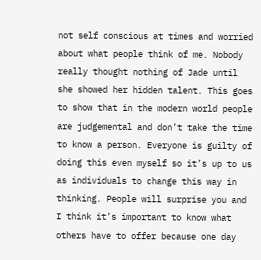not self conscious at times and worried about what people think of me. Nobody really thought nothing of Jade until she showed her hidden talent. This goes to show that in the modern world people are judgemental and don’t take the time to know a person. Everyone is guilty of doing this even myself so it’s up to us as individuals to change this way in thinking. People will surprise you and I think it’s important to know what others have to offer because one day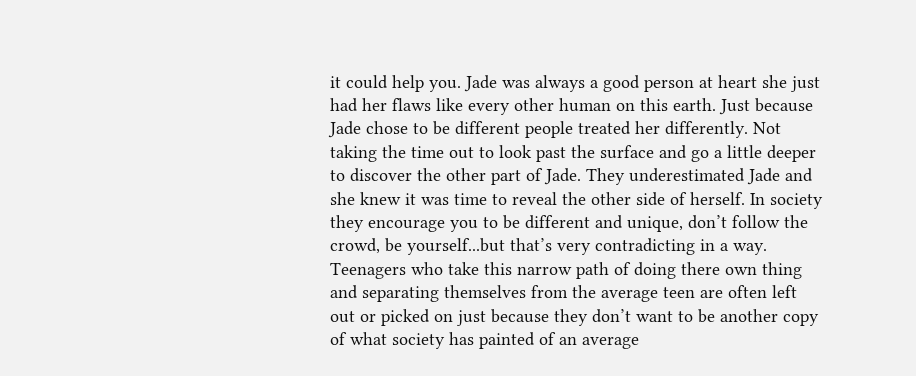it could help you. Jade was always a good person at heart she just had her flaws like every other human on this earth. Just because Jade chose to be different people treated her differently. Not taking the time out to look past the surface and go a little deeper to discover the other part of Jade. They underestimated Jade and she knew it was time to reveal the other side of herself. In society they encourage you to be different and unique, don’t follow the crowd, be yourself...but that’s very contradicting in a way. Teenagers who take this narrow path of doing there own thing and separating themselves from the average teen are often left out or picked on just because they don’t want to be another copy of what society has painted of an average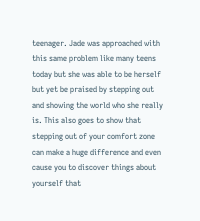teenager. Jade was approached with this same problem like many teens today but she was able to be herself but yet be praised by stepping out and showing the world who she really is. This also goes to show that stepping out of your comfort zone can make a huge difference and even cause you to discover things about yourself that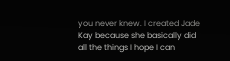you never knew. I created Jade Kay because she basically did all the things I hope I can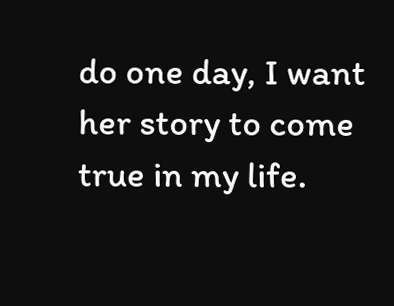do one day, I want her story to come true in my life.